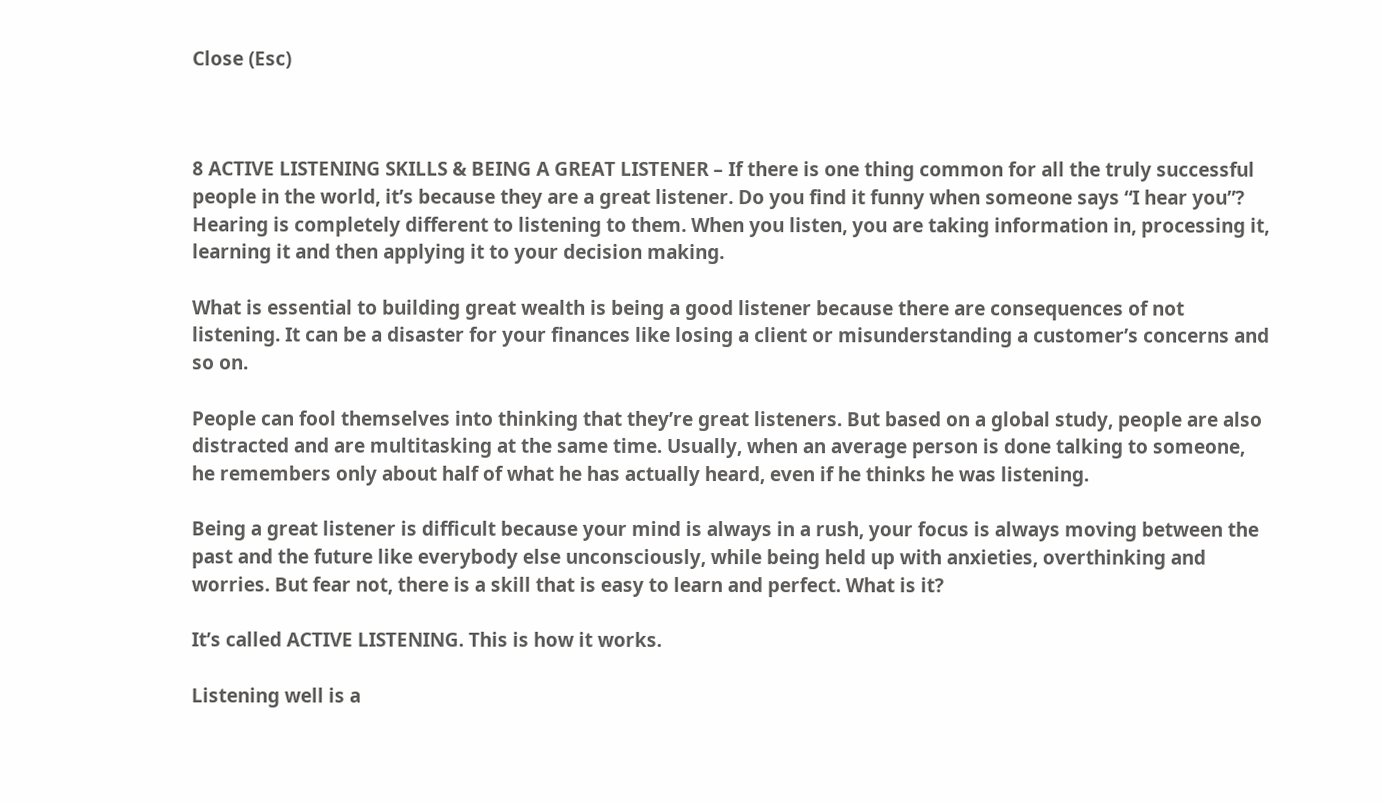Close (Esc)



8 ACTIVE LISTENING SKILLS & BEING A GREAT LISTENER – If there is one thing common for all the truly successful people in the world, it’s because they are a great listener. Do you find it funny when someone says “I hear you”? Hearing is completely different to listening to them. When you listen, you are taking information in, processing it, learning it and then applying it to your decision making.

What is essential to building great wealth is being a good listener because there are consequences of not listening. It can be a disaster for your finances like losing a client or misunderstanding a customer’s concerns and so on.

People can fool themselves into thinking that they’re great listeners. But based on a global study, people are also distracted and are multitasking at the same time. Usually, when an average person is done talking to someone, he remembers only about half of what he has actually heard, even if he thinks he was listening.

Being a great listener is difficult because your mind is always in a rush, your focus is always moving between the past and the future like everybody else unconsciously, while being held up with anxieties, overthinking and worries. But fear not, there is a skill that is easy to learn and perfect. What is it?

It’s called ACTIVE LISTENING. This is how it works.

Listening well is a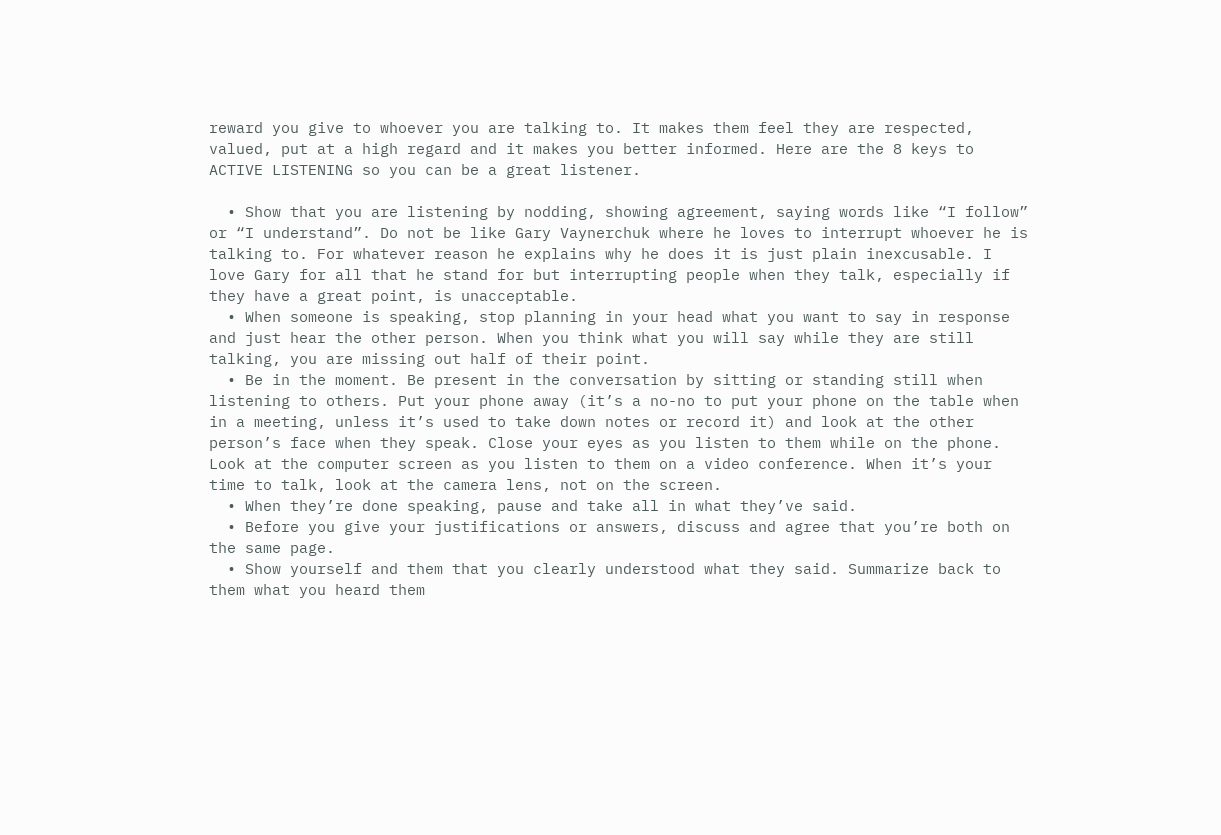reward you give to whoever you are talking to. It makes them feel they are respected, valued, put at a high regard and it makes you better informed. Here are the 8 keys to ACTIVE LISTENING so you can be a great listener.

  • Show that you are listening by nodding, showing agreement, saying words like “I follow” or “I understand”. Do not be like Gary Vaynerchuk where he loves to interrupt whoever he is talking to. For whatever reason he explains why he does it is just plain inexcusable. I love Gary for all that he stand for but interrupting people when they talk, especially if they have a great point, is unacceptable.
  • When someone is speaking, stop planning in your head what you want to say in response and just hear the other person. When you think what you will say while they are still talking, you are missing out half of their point.
  • Be in the moment. Be present in the conversation by sitting or standing still when listening to others. Put your phone away (it’s a no-no to put your phone on the table when in a meeting, unless it’s used to take down notes or record it) and look at the other person’s face when they speak. Close your eyes as you listen to them while on the phone. Look at the computer screen as you listen to them on a video conference. When it’s your time to talk, look at the camera lens, not on the screen.
  • When they’re done speaking, pause and take all in what they’ve said.
  • Before you give your justifications or answers, discuss and agree that you’re both on the same page.
  • Show yourself and them that you clearly understood what they said. Summarize back to them what you heard them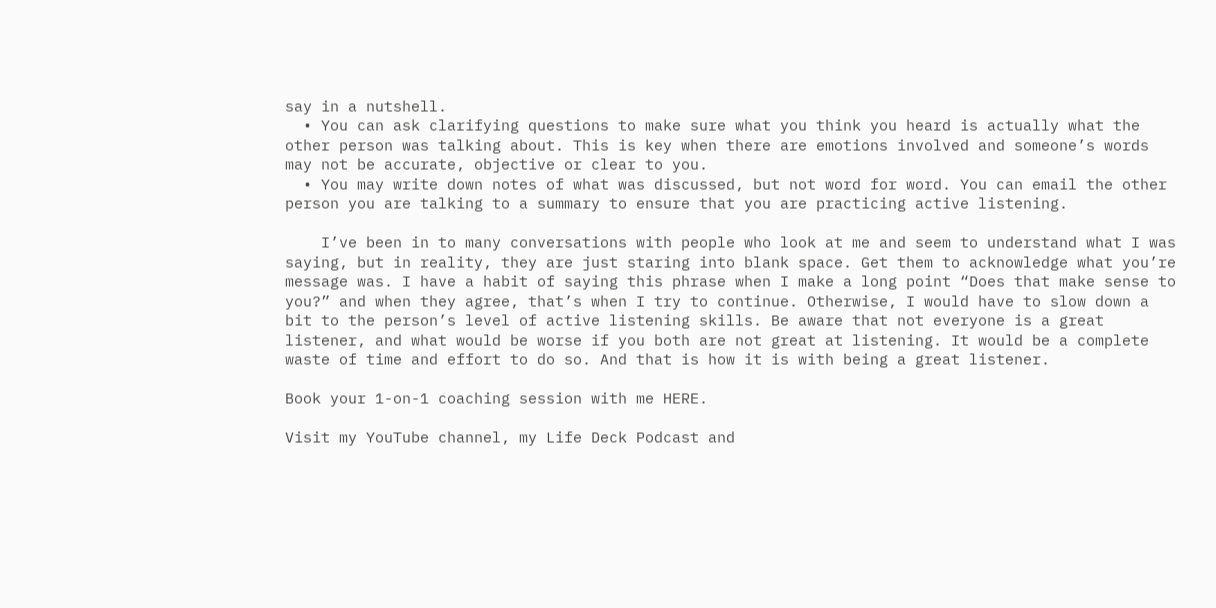say in a nutshell.
  • You can ask clarifying questions to make sure what you think you heard is actually what the other person was talking about. This is key when there are emotions involved and someone’s words may not be accurate, objective or clear to you.
  • You may write down notes of what was discussed, but not word for word. You can email the other person you are talking to a summary to ensure that you are practicing active listening.

    I’ve been in to many conversations with people who look at me and seem to understand what I was saying, but in reality, they are just staring into blank space. Get them to acknowledge what you’re message was. I have a habit of saying this phrase when I make a long point “Does that make sense to you?” and when they agree, that’s when I try to continue. Otherwise, I would have to slow down a bit to the person’s level of active listening skills. Be aware that not everyone is a great listener, and what would be worse if you both are not great at listening. It would be a complete waste of time and effort to do so. And that is how it is with being a great listener.

Book your 1-on-1 coaching session with me HERE.

Visit my YouTube channel, my Life Deck Podcast and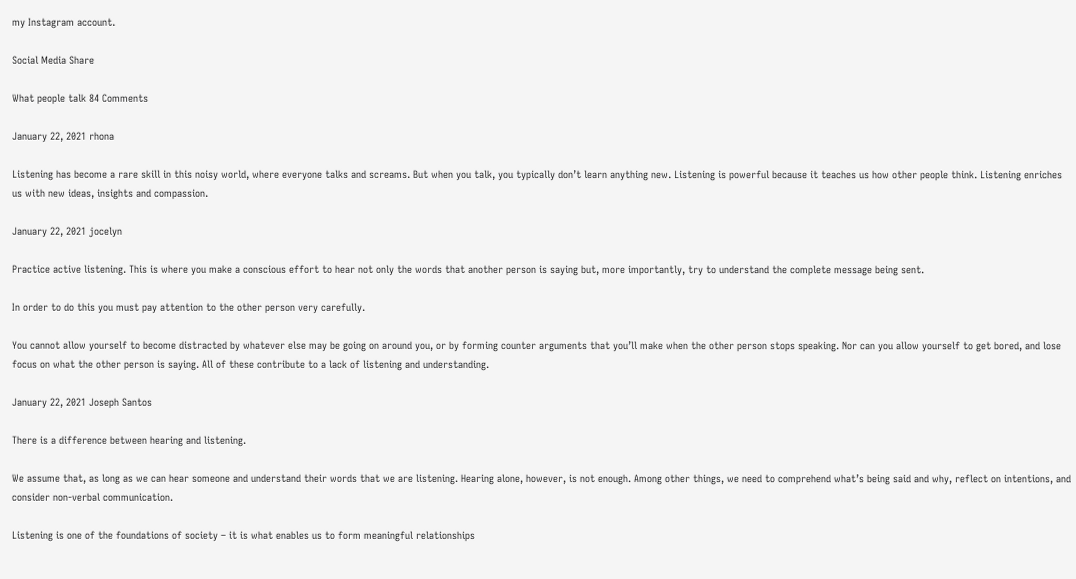my Instagram account.

Social Media Share

What people talk 84 Comments

January 22, 2021 rhona

Listening has become a rare skill in this noisy world, where everyone talks and screams. But when you talk, you typically don’t learn anything new. Listening is powerful because it teaches us how other people think. Listening enriches us with new ideas, insights and compassion.

January 22, 2021 jocelyn

Practice active listening. This is where you make a conscious effort to hear not only the words that another person is saying but, more importantly, try to understand the complete message being sent.

In order to do this you must pay attention to the other person very carefully.

You cannot allow yourself to become distracted by whatever else may be going on around you, or by forming counter arguments that you’ll make when the other person stops speaking. Nor can you allow yourself to get bored, and lose focus on what the other person is saying. All of these contribute to a lack of listening and understanding.

January 22, 2021 Joseph Santos

There is a difference between hearing and listening.

We assume that, as long as we can hear someone and understand their words that we are listening. Hearing alone, however, is not enough. Among other things, we need to comprehend what’s being said and why, reflect on intentions, and consider non-verbal communication.

Listening is one of the foundations of society – it is what enables us to form meaningful relationships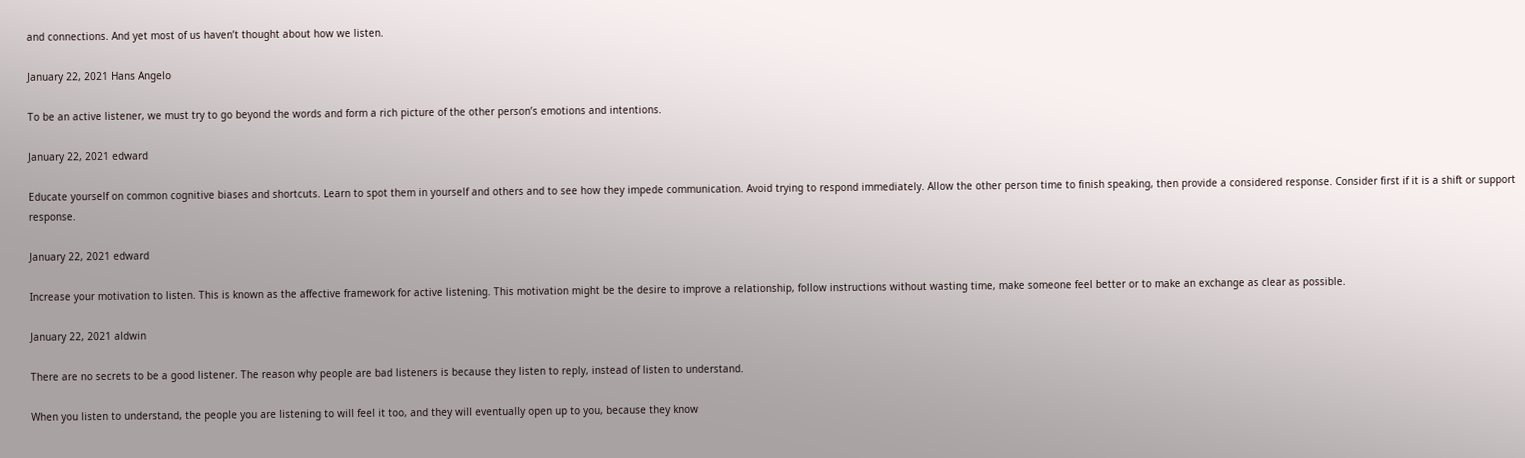and connections. And yet most of us haven’t thought about how we listen.

January 22, 2021 Hans Angelo

To be an active listener, we must try to go beyond the words and form a rich picture of the other person’s emotions and intentions.

January 22, 2021 edward

Educate yourself on common cognitive biases and shortcuts. Learn to spot them in yourself and others and to see how they impede communication. Avoid trying to respond immediately. Allow the other person time to finish speaking, then provide a considered response. Consider first if it is a shift or support response.

January 22, 2021 edward

Increase your motivation to listen. This is known as the affective framework for active listening. This motivation might be the desire to improve a relationship, follow instructions without wasting time, make someone feel better or to make an exchange as clear as possible.

January 22, 2021 aldwin

There are no secrets to be a good listener. The reason why people are bad listeners is because they listen to reply, instead of listen to understand.

When you listen to understand, the people you are listening to will feel it too, and they will eventually open up to you, because they know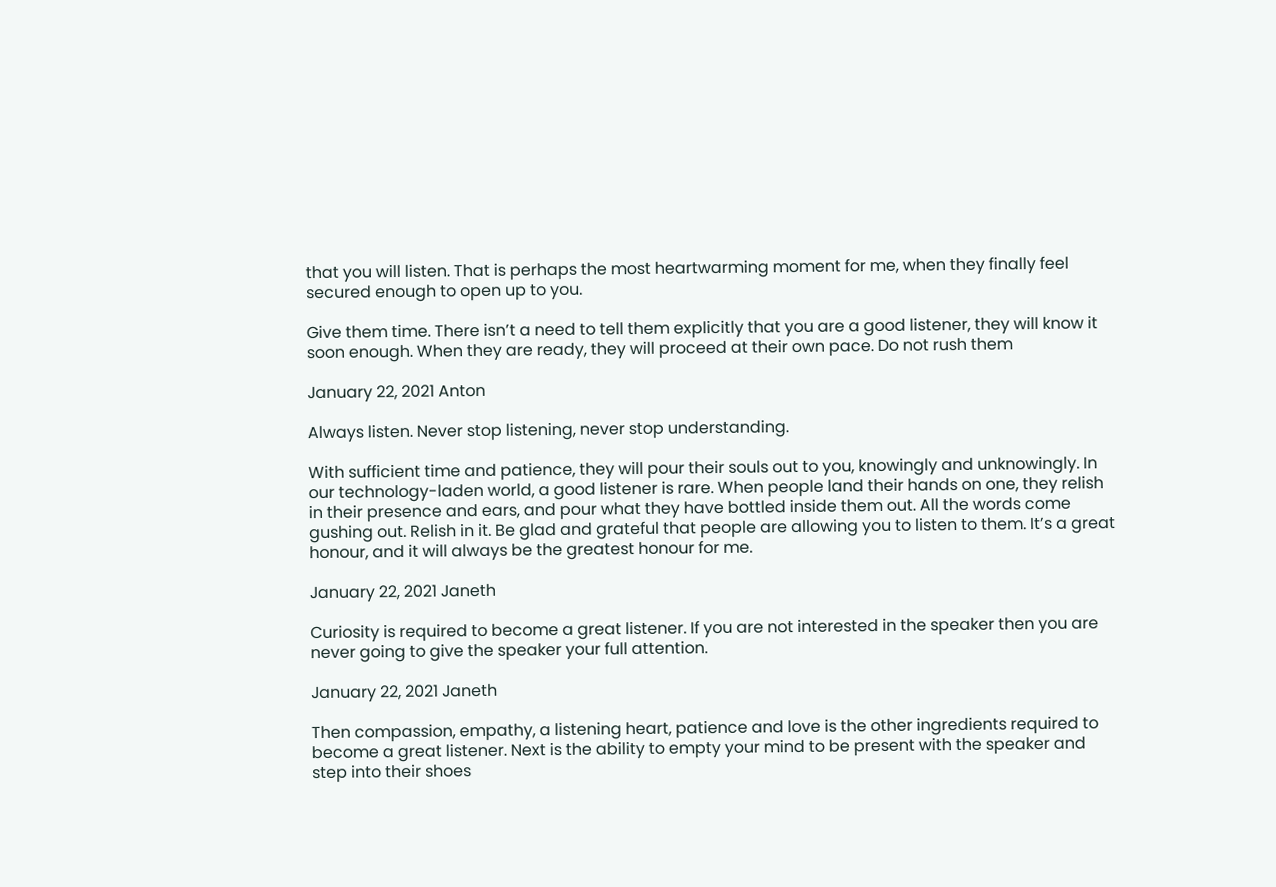that you will listen. That is perhaps the most heartwarming moment for me, when they finally feel secured enough to open up to you.

Give them time. There isn’t a need to tell them explicitly that you are a good listener, they will know it soon enough. When they are ready, they will proceed at their own pace. Do not rush them

January 22, 2021 Anton

Always listen. Never stop listening, never stop understanding.

With sufficient time and patience, they will pour their souls out to you, knowingly and unknowingly. In our technology-laden world, a good listener is rare. When people land their hands on one, they relish in their presence and ears, and pour what they have bottled inside them out. All the words come gushing out. Relish in it. Be glad and grateful that people are allowing you to listen to them. It’s a great honour, and it will always be the greatest honour for me.

January 22, 2021 Janeth

Curiosity is required to become a great listener. If you are not interested in the speaker then you are never going to give the speaker your full attention.

January 22, 2021 Janeth

Then compassion, empathy, a listening heart, patience and love is the other ingredients required to become a great listener. Next is the ability to empty your mind to be present with the speaker and step into their shoes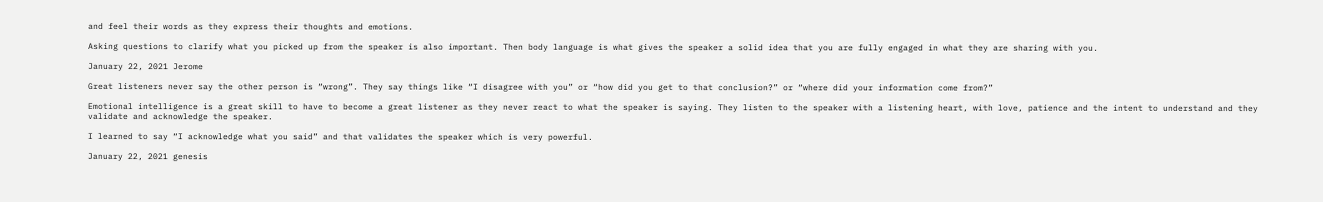and feel their words as they express their thoughts and emotions.

Asking questions to clarify what you picked up from the speaker is also important. Then body language is what gives the speaker a solid idea that you are fully engaged in what they are sharing with you.

January 22, 2021 Jerome

Great listeners never say the other person is “wrong”. They say things like “I disagree with you” or “how did you get to that conclusion?” or “where did your information come from?”

Emotional intelligence is a great skill to have to become a great listener as they never react to what the speaker is saying. They listen to the speaker with a listening heart, with love, patience and the intent to understand and they validate and acknowledge the speaker.

I learned to say “I acknowledge what you said” and that validates the speaker which is very powerful.

January 22, 2021 genesis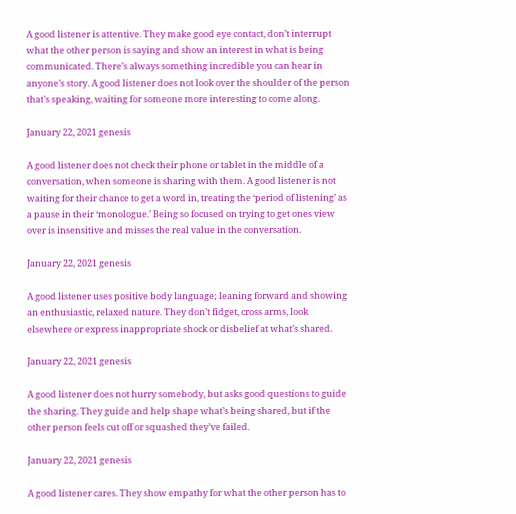A good listener is attentive. They make good eye contact, don’t interrupt what the other person is saying and show an interest in what is being communicated. There’s always something incredible you can hear in anyone’s story. A good listener does not look over the shoulder of the person that’s speaking, waiting for someone more interesting to come along.

January 22, 2021 genesis

A good listener does not check their phone or tablet in the middle of a conversation, when someone is sharing with them. A good listener is not waiting for their chance to get a word in, treating the ‘period of listening’ as a pause in their ‘monologue.’ Being so focused on trying to get ones view over is insensitive and misses the real value in the conversation.

January 22, 2021 genesis

A good listener uses positive body language; leaning forward and showing an enthusiastic, relaxed nature. They don’t fidget, cross arms, look elsewhere or express inappropriate shock or disbelief at what’s shared.

January 22, 2021 genesis

A good listener does not hurry somebody, but asks good questions to guide the sharing. They guide and help shape what’s being shared, but if the other person feels cut off or squashed they’ve failed.

January 22, 2021 genesis

A good listener cares. They show empathy for what the other person has to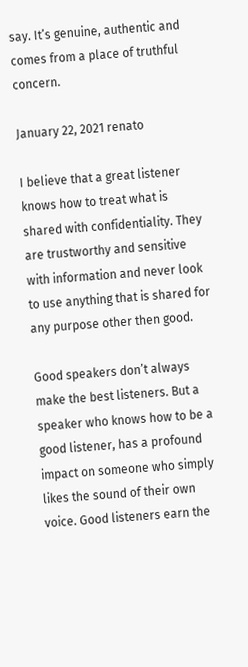say. It’s genuine, authentic and comes from a place of truthful concern.

January 22, 2021 renato

I believe that a great listener knows how to treat what is shared with confidentiality. They are trustworthy and sensitive with information and never look to use anything that is shared for any purpose other then good.

Good speakers don’t always make the best listeners. But a speaker who knows how to be a good listener, has a profound impact on someone who simply likes the sound of their own voice. Good listeners earn the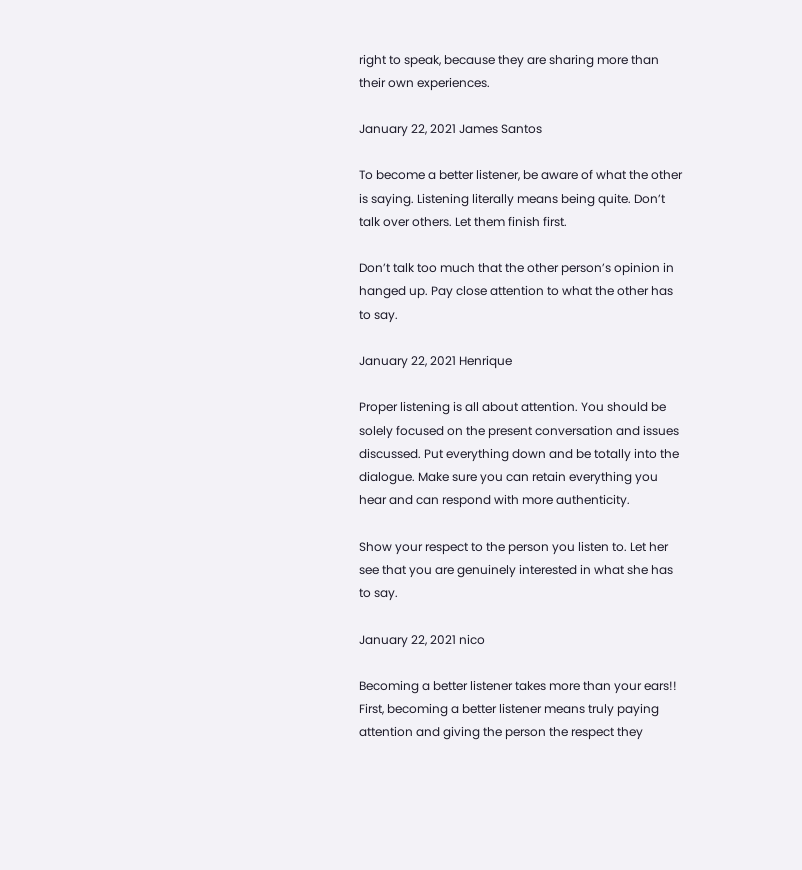right to speak, because they are sharing more than their own experiences.

January 22, 2021 James Santos

To become a better listener, be aware of what the other is saying. Listening literally means being quite. Don’t talk over others. Let them finish first.

Don’t talk too much that the other person’s opinion in hanged up. Pay close attention to what the other has to say.

January 22, 2021 Henrique

Proper listening is all about attention. You should be solely focused on the present conversation and issues discussed. Put everything down and be totally into the dialogue. Make sure you can retain everything you hear and can respond with more authenticity.

Show your respect to the person you listen to. Let her see that you are genuinely interested in what she has to say.

January 22, 2021 nico

Becoming a better listener takes more than your ears!! First, becoming a better listener means truly paying attention and giving the person the respect they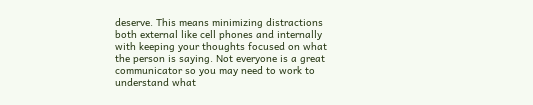deserve. This means minimizing distractions both external like cell phones and internally with keeping your thoughts focused on what the person is saying. Not everyone is a great communicator so you may need to work to understand what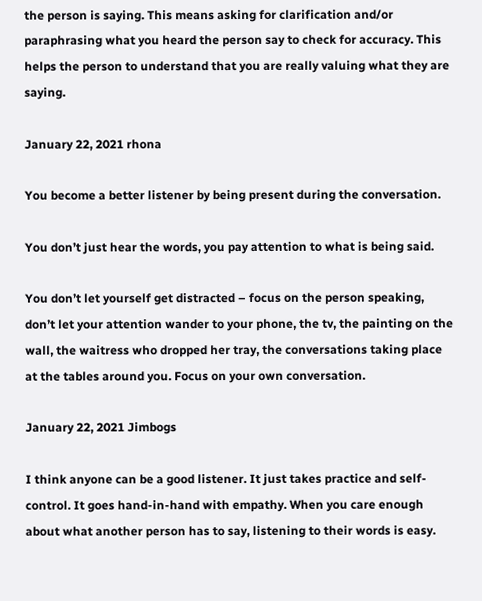the person is saying. This means asking for clarification and/or paraphrasing what you heard the person say to check for accuracy. This helps the person to understand that you are really valuing what they are saying.

January 22, 2021 rhona

You become a better listener by being present during the conversation.

You don’t just hear the words, you pay attention to what is being said.

You don’t let yourself get distracted – focus on the person speaking, don’t let your attention wander to your phone, the tv, the painting on the wall, the waitress who dropped her tray, the conversations taking place at the tables around you. Focus on your own conversation.

January 22, 2021 Jimbogs

I think anyone can be a good listener. It just takes practice and self-control. It goes hand-in-hand with empathy. When you care enough about what another person has to say, listening to their words is easy.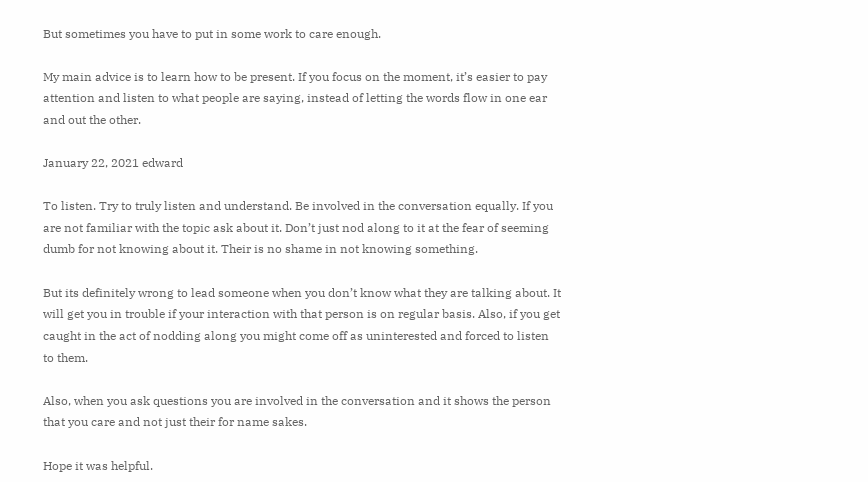But sometimes you have to put in some work to care enough.

My main advice is to learn how to be present. If you focus on the moment, it’s easier to pay attention and listen to what people are saying, instead of letting the words flow in one ear and out the other.

January 22, 2021 edward

To listen. Try to truly listen and understand. Be involved in the conversation equally. If you are not familiar with the topic ask about it. Don’t just nod along to it at the fear of seeming dumb for not knowing about it. Their is no shame in not knowing something.

But its definitely wrong to lead someone when you don’t know what they are talking about. It will get you in trouble if your interaction with that person is on regular basis. Also, if you get caught in the act of nodding along you might come off as uninterested and forced to listen to them.

Also, when you ask questions you are involved in the conversation and it shows the person that you care and not just their for name sakes.

Hope it was helpful.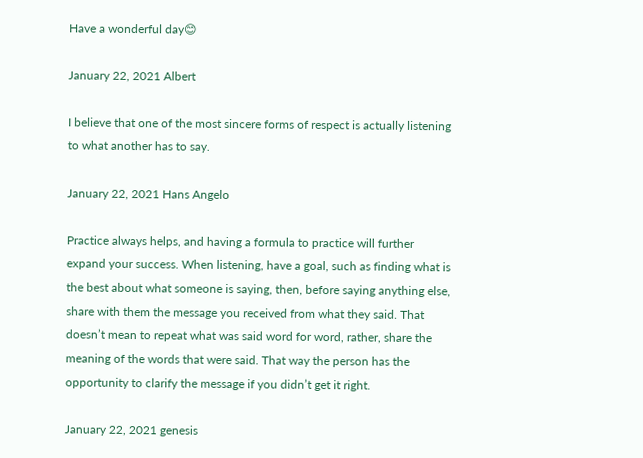Have a wonderful day😊

January 22, 2021 Albert

I believe that one of the most sincere forms of respect is actually listening to what another has to say.

January 22, 2021 Hans Angelo

Practice always helps, and having a formula to practice will further expand your success. When listening, have a goal, such as finding what is the best about what someone is saying, then, before saying anything else, share with them the message you received from what they said. That doesn’t mean to repeat what was said word for word, rather, share the meaning of the words that were said. That way the person has the opportunity to clarify the message if you didn’t get it right.

January 22, 2021 genesis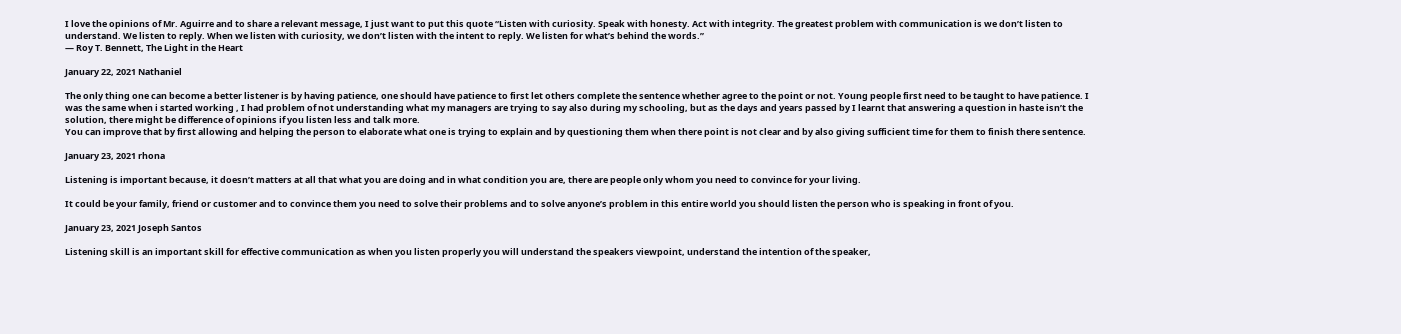I love the opinions of Mr. Aguirre and to share a relevant message, I just want to put this quote “Listen with curiosity. Speak with honesty. Act with integrity. The greatest problem with communication is we don’t listen to understand. We listen to reply. When we listen with curiosity, we don’t listen with the intent to reply. We listen for what’s behind the words.”
― Roy T. Bennett, The Light in the Heart

January 22, 2021 Nathaniel

The only thing one can become a better listener is by having patience, one should have patience to first let others complete the sentence whether agree to the point or not. Young people first need to be taught to have patience. I was the same when i started working , I had problem of not understanding what my managers are trying to say also during my schooling, but as the days and years passed by I learnt that answering a question in haste isn’t the solution, there might be difference of opinions if you listen less and talk more.
You can improve that by first allowing and helping the person to elaborate what one is trying to explain and by questioning them when there point is not clear and by also giving sufficient time for them to finish there sentence.

January 23, 2021 rhona

Listening is important because, it doesn’t matters at all that what you are doing and in what condition you are, there are people only whom you need to convince for your living.

It could be your family, friend or customer and to convince them you need to solve their problems and to solve anyone’s problem in this entire world you should listen the person who is speaking in front of you.

January 23, 2021 Joseph Santos

Listening skill is an important skill for effective communication as when you listen properly you will understand the speakers viewpoint, understand the intention of the speaker,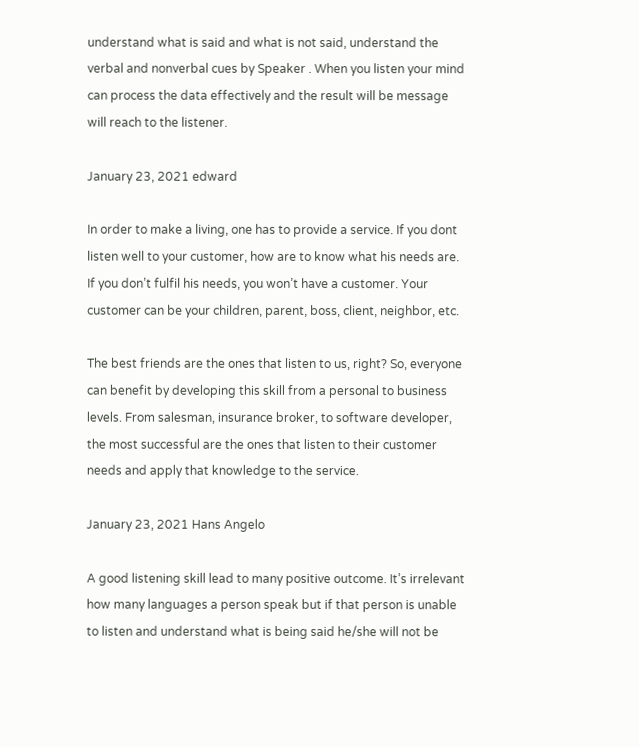understand what is said and what is not said, understand the verbal and nonverbal cues by Speaker . When you listen your mind can process the data effectively and the result will be message will reach to the listener.

January 23, 2021 edward

In order to make a living, one has to provide a service. If you dont listen well to your customer, how are to know what his needs are. If you don’t fulfil his needs, you won’t have a customer. Your customer can be your children, parent, boss, client, neighbor, etc.

The best friends are the ones that listen to us, right? So, everyone can benefit by developing this skill from a personal to business levels. From salesman, insurance broker, to software developer, the most successful are the ones that listen to their customer needs and apply that knowledge to the service.

January 23, 2021 Hans Angelo

A good listening skill lead to many positive outcome. It’s irrelevant how many languages a person speak but if that person is unable to listen and understand what is being said he/she will not be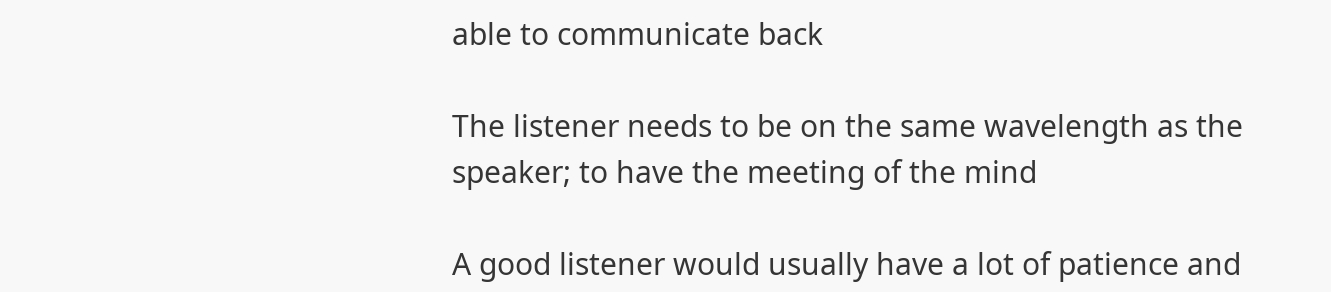able to communicate back

The listener needs to be on the same wavelength as the speaker; to have the meeting of the mind

A good listener would usually have a lot of patience and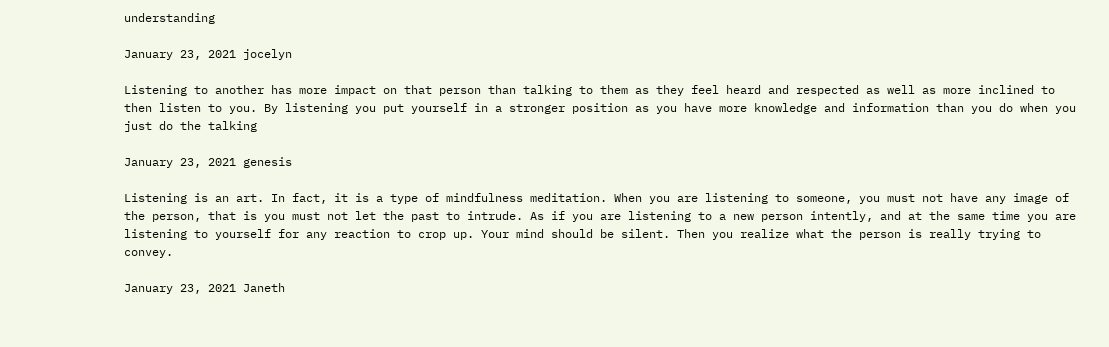understanding

January 23, 2021 jocelyn

Listening to another has more impact on that person than talking to them as they feel heard and respected as well as more inclined to then listen to you. By listening you put yourself in a stronger position as you have more knowledge and information than you do when you just do the talking

January 23, 2021 genesis

Listening is an art. In fact, it is a type of mindfulness meditation. When you are listening to someone, you must not have any image of the person, that is you must not let the past to intrude. As if you are listening to a new person intently, and at the same time you are listening to yourself for any reaction to crop up. Your mind should be silent. Then you realize what the person is really trying to convey.

January 23, 2021 Janeth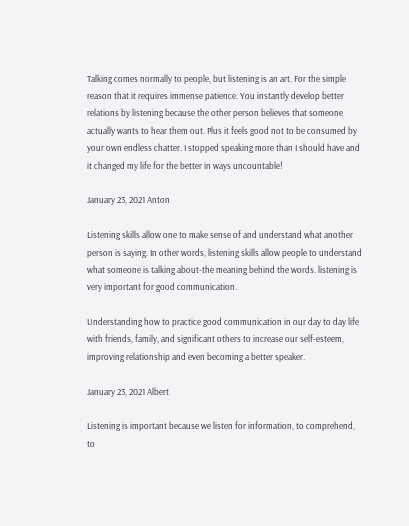Talking comes normally to people, but listening is an art. For the simple reason that it requires immense patience. You instantly develop better relations by listening because the other person believes that someone actually wants to hear them out. Plus it feels good not to be consumed by your own endless chatter. I stopped speaking more than I should have and it changed my life for the better in ways uncountable!

January 23, 2021 Anton

Listening skills allow one to make sense of and understand what another person is saying. In other words, listening skills allow people to understand what someone is talking about-the meaning behind the words. listening is very important for good communication.

Understanding how to practice good communication in our day to day life with friends, family, and significant others to increase our self-esteem, improving relationship and even becoming a better speaker.

January 23, 2021 Albert

Listening is important because we listen for information, to comprehend, to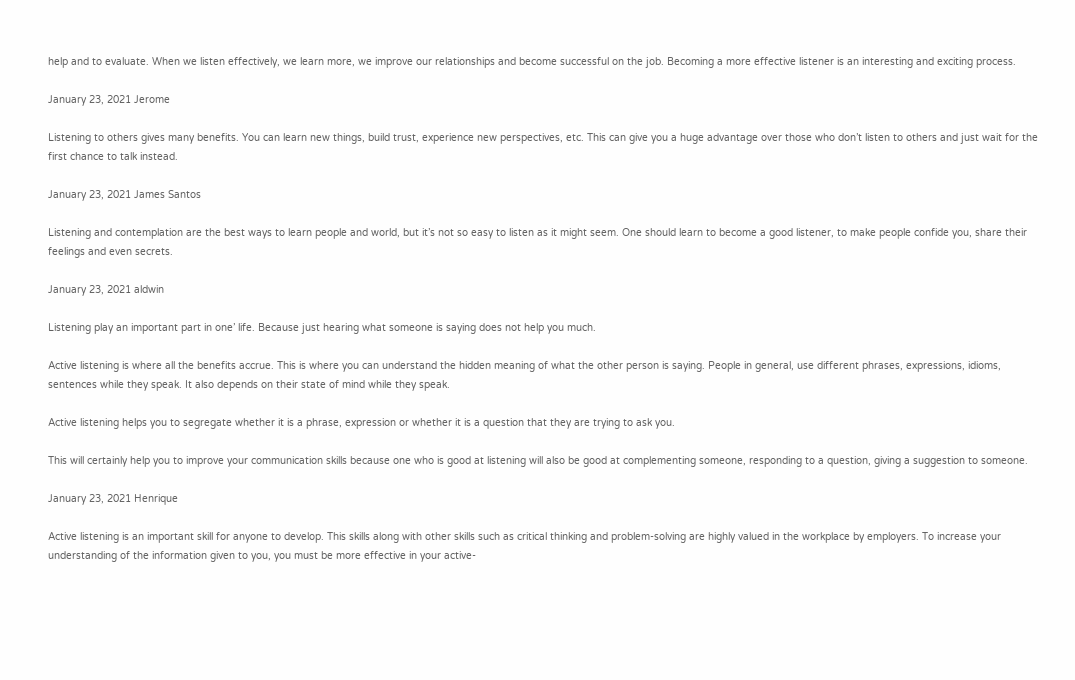help and to evaluate. When we listen effectively, we learn more, we improve our relationships and become successful on the job. Becoming a more effective listener is an interesting and exciting process.

January 23, 2021 Jerome

Listening to others gives many benefits. You can learn new things, build trust, experience new perspectives, etc. This can give you a huge advantage over those who don’t listen to others and just wait for the first chance to talk instead.

January 23, 2021 James Santos

Listening and contemplation are the best ways to learn people and world, but it’s not so easy to listen as it might seem. One should learn to become a good listener, to make people confide you, share their feelings and even secrets.

January 23, 2021 aldwin

Listening play an important part in one’ life. Because just hearing what someone is saying does not help you much.

Active listening is where all the benefits accrue. This is where you can understand the hidden meaning of what the other person is saying. People in general, use different phrases, expressions, idioms, sentences while they speak. It also depends on their state of mind while they speak.

Active listening helps you to segregate whether it is a phrase, expression or whether it is a question that they are trying to ask you.

This will certainly help you to improve your communication skills because one who is good at listening will also be good at complementing someone, responding to a question, giving a suggestion to someone.

January 23, 2021 Henrique

Active listening is an important skill for anyone to develop. This skills along with other skills such as critical thinking and problem-solving are highly valued in the workplace by employers. To increase your understanding of the information given to you, you must be more effective in your active-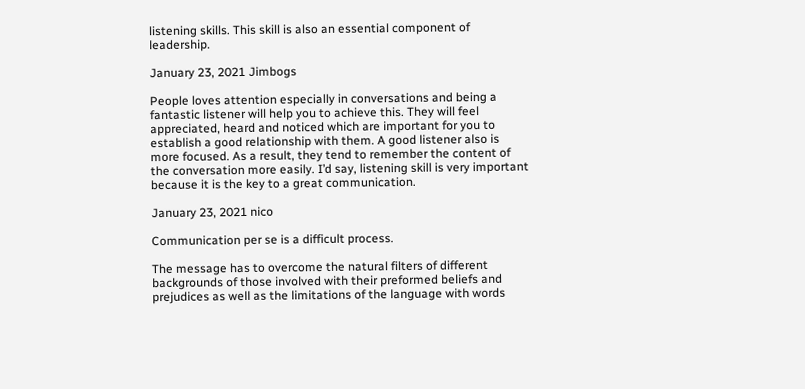listening skills. This skill is also an essential component of leadership.

January 23, 2021 Jimbogs

People loves attention especially in conversations and being a fantastic listener will help you to achieve this. They will feel appreciated, heard and noticed which are important for you to establish a good relationship with them. A good listener also is more focused. As a result, they tend to remember the content of the conversation more easily. I’d say, listening skill is very important because it is the key to a great communication.

January 23, 2021 nico

Communication per se is a difficult process.

The message has to overcome the natural filters of different backgrounds of those involved with their preformed beliefs and prejudices as well as the limitations of the language with words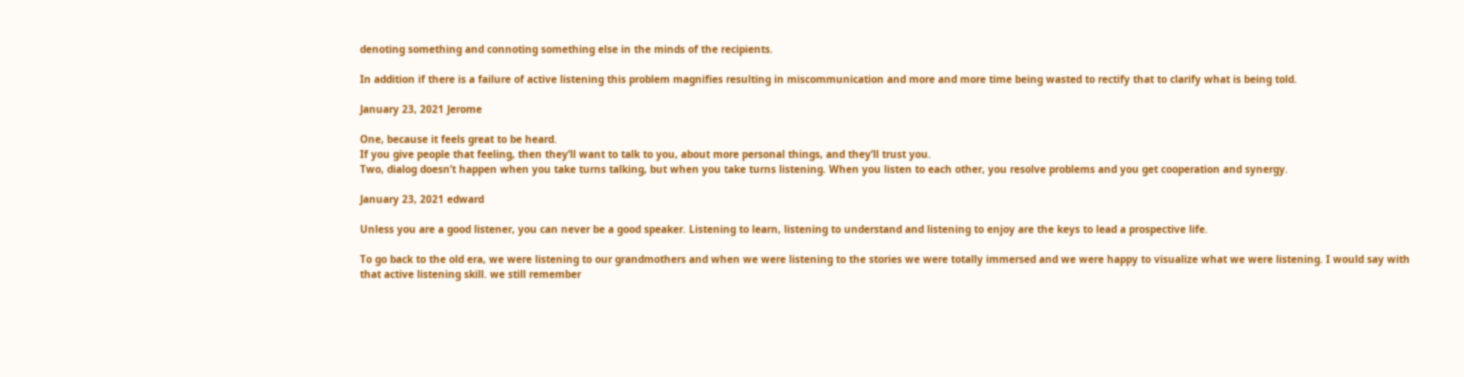denoting something and connoting something else in the minds of the recipients.

In addition if there is a failure of active listening this problem magnifies resulting in miscommunication and more and more time being wasted to rectify that to clarify what is being told.

January 23, 2021 Jerome

One, because it feels great to be heard.
If you give people that feeling, then they’ll want to talk to you, about more personal things, and they’ll trust you.
Two, dialog doesn’t happen when you take turns talking, but when you take turns listening. When you listen to each other, you resolve problems and you get cooperation and synergy.

January 23, 2021 edward

Unless you are a good listener, you can never be a good speaker. Listening to learn, listening to understand and listening to enjoy are the keys to lead a prospective life.

To go back to the old era, we were listening to our grandmothers and when we were listening to the stories we were totally immersed and we were happy to visualize what we were listening. I would say with that active listening skill. we still remember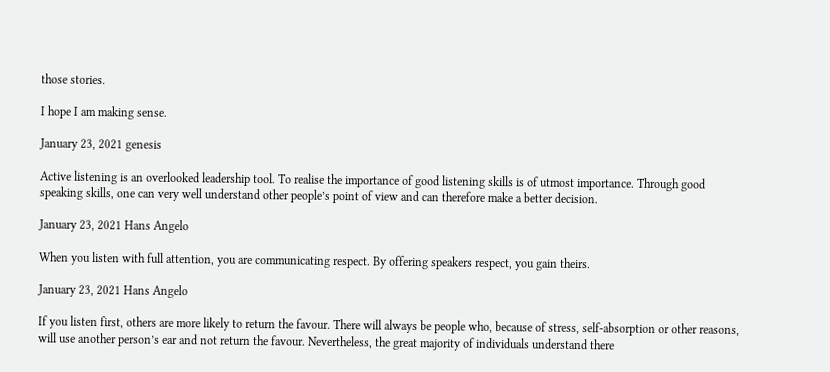those stories.

I hope I am making sense.

January 23, 2021 genesis

Active listening is an overlooked leadership tool. To realise the importance of good listening skills is of utmost importance. Through good speaking skills, one can very well understand other people’s point of view and can therefore make a better decision.

January 23, 2021 Hans Angelo

When you listen with full attention, you are communicating respect. By offering speakers respect, you gain theirs.

January 23, 2021 Hans Angelo

If you listen first, others are more likely to return the favour. There will always be people who, because of stress, self-absorption or other reasons, will use another person’s ear and not return the favour. Nevertheless, the great majority of individuals understand there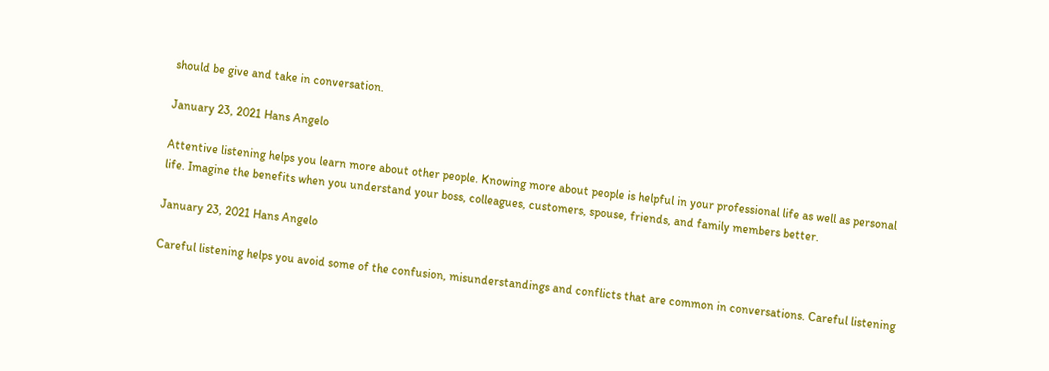should be give and take in conversation.

January 23, 2021 Hans Angelo

Attentive listening helps you learn more about other people. Knowing more about people is helpful in your professional life as well as personal life. Imagine the benefits when you understand your boss, colleagues, customers, spouse, friends, and family members better.

January 23, 2021 Hans Angelo

Careful listening helps you avoid some of the confusion, misunderstandings and conflicts that are common in conversations. Careful listening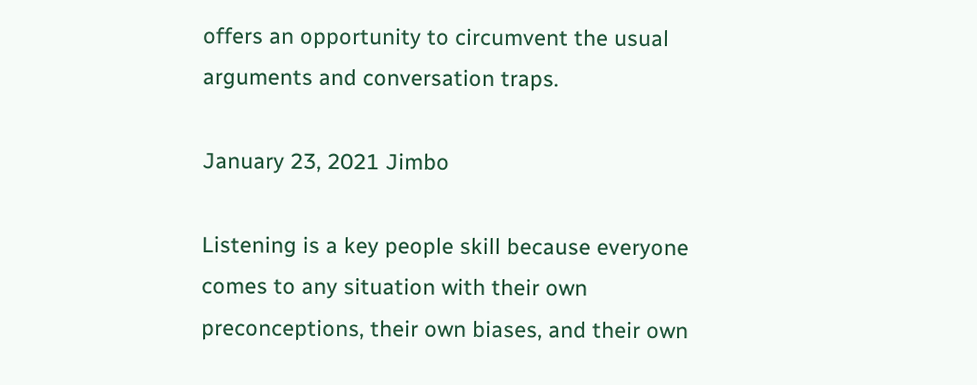offers an opportunity to circumvent the usual arguments and conversation traps.

January 23, 2021 Jimbo

Listening is a key people skill because everyone comes to any situation with their own preconceptions, their own biases, and their own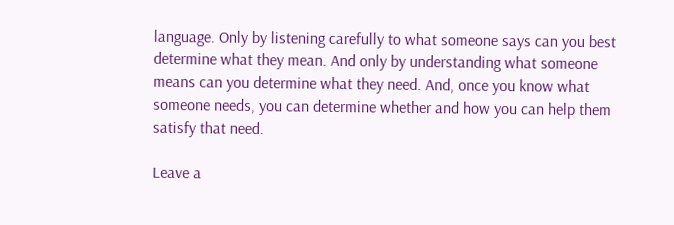language. Only by listening carefully to what someone says can you best determine what they mean. And only by understanding what someone means can you determine what they need. And, once you know what someone needs, you can determine whether and how you can help them satisfy that need.

Leave a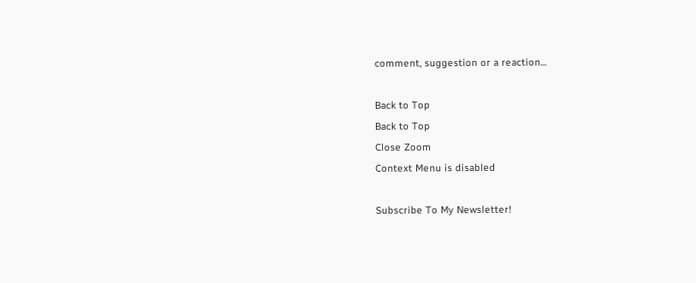comment, suggestion or a reaction...

Back to Top
Back to Top
Close Zoom
Context Menu is disabled

Subscribe To My Newsletter!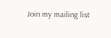Join my mailing list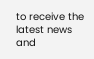to receive the latest news and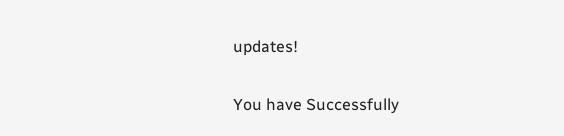updates!

You have Successfully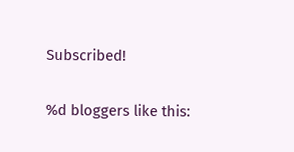Subscribed!

%d bloggers like this: